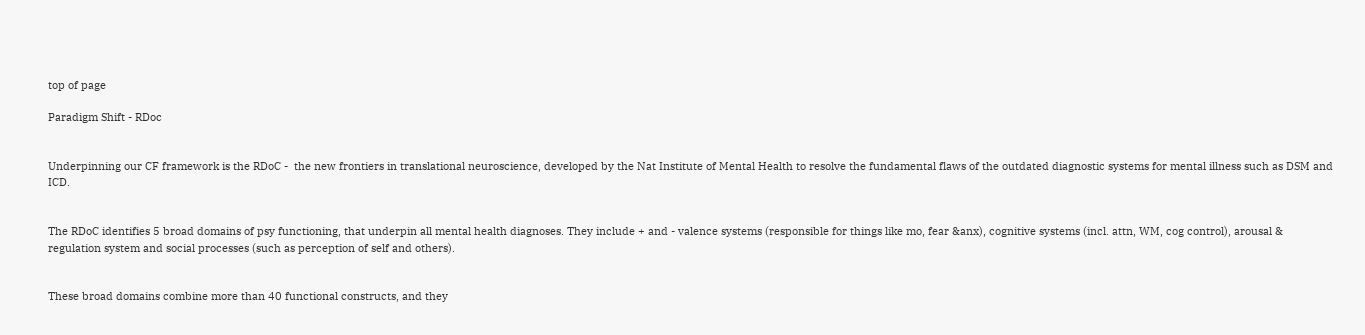top of page

Paradigm Shift - RDoc


Underpinning our CF framework is the RDoC -  the new frontiers in translational neuroscience, developed by the Nat Institute of Mental Health to resolve the fundamental flaws of the outdated diagnostic systems for mental illness such as DSM and ICD.


The RDoC identifies 5 broad domains of psy functioning, that underpin all mental health diagnoses. They include + and - valence systems (responsible for things like mo, fear &anx), cognitive systems (incl. attn, WM, cog control), arousal & regulation system and social processes (such as perception of self and others).


These broad domains combine more than 40 functional constructs, and they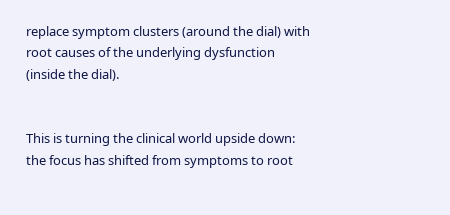replace symptom clusters (around the dial) with root causes of the underlying dysfunction (inside the dial).


This is turning the clinical world upside down: the focus has shifted from symptoms to root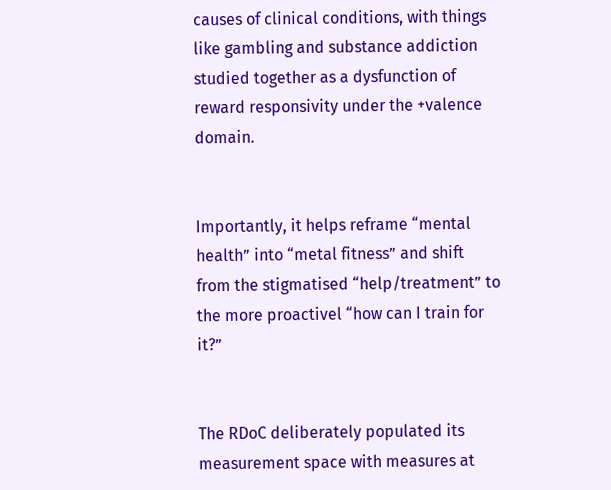causes of clinical conditions, with things like gambling and substance addiction studied together as a dysfunction of reward responsivity under the +valence domain.


Importantly, it helps reframe “mental health” into “metal fitness” and shift from the stigmatised “help/treatment” to the more proactivel “how can I train for it?”


The RDoC deliberately populated its measurement space with measures at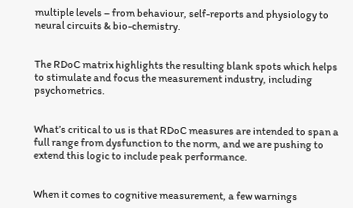multiple levels – from behaviour, self-reports and physiology to neural circuits & bio-chemistry.


The RDoC matrix highlights the resulting blank spots which helps to stimulate and focus the measurement industry, including psychometrics.


What’s critical to us is that RDoC measures are intended to span a full range from dysfunction to the norm, and we are pushing to extend this logic to include peak performance.


When it comes to cognitive measurement, a few warnings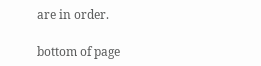are in order.

bottom of page